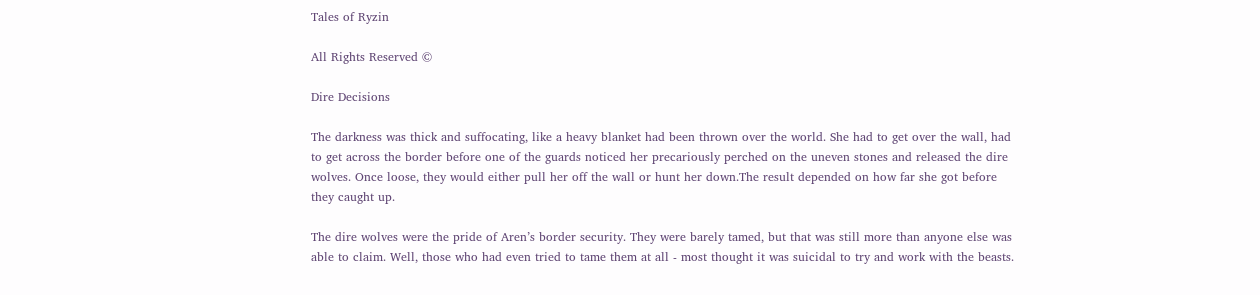Tales of Ryzin

All Rights Reserved ©

Dire Decisions

The darkness was thick and suffocating, like a heavy blanket had been thrown over the world. She had to get over the wall, had to get across the border before one of the guards noticed her precariously perched on the uneven stones and released the dire wolves. Once loose, they would either pull her off the wall or hunt her down.The result depended on how far she got before they caught up.

The dire wolves were the pride of Aren’s border security. They were barely tamed, but that was still more than anyone else was able to claim. Well, those who had even tried to tame them at all - most thought it was suicidal to try and work with the beasts.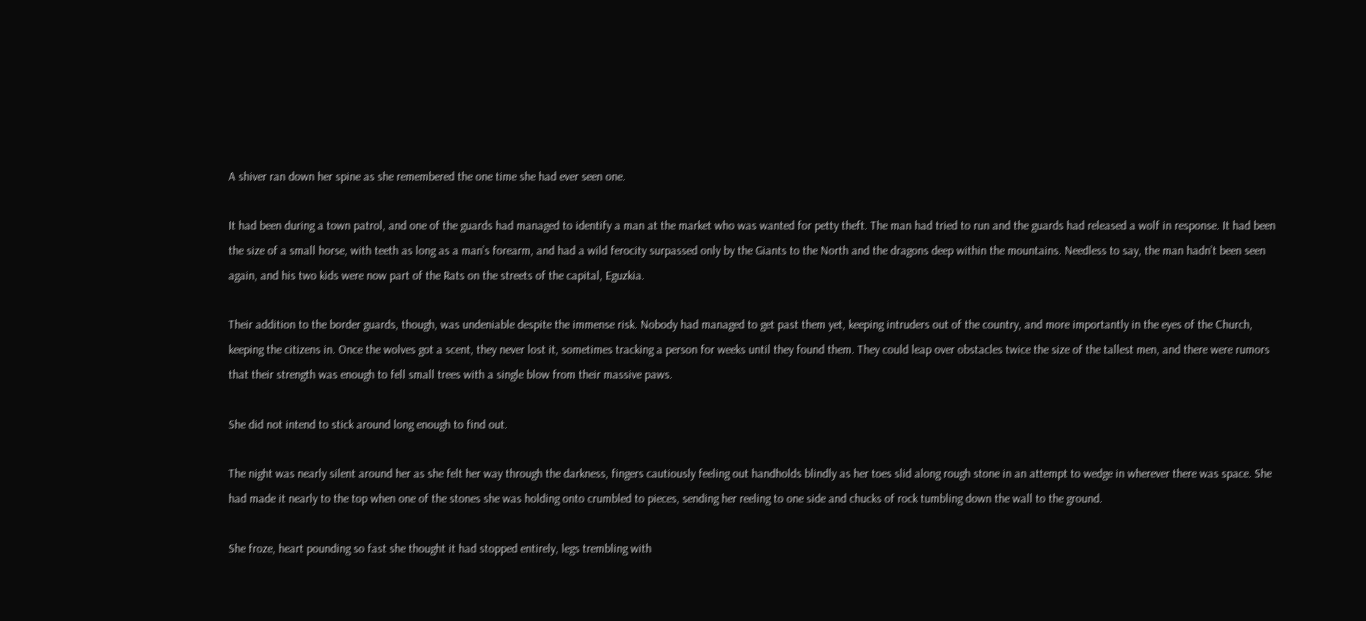A shiver ran down her spine as she remembered the one time she had ever seen one.

It had been during a town patrol, and one of the guards had managed to identify a man at the market who was wanted for petty theft. The man had tried to run and the guards had released a wolf in response. It had been the size of a small horse, with teeth as long as a man’s forearm, and had a wild ferocity surpassed only by the Giants to the North and the dragons deep within the mountains. Needless to say, the man hadn’t been seen again, and his two kids were now part of the Rats on the streets of the capital, Eguzkia.

Their addition to the border guards, though, was undeniable despite the immense risk. Nobody had managed to get past them yet, keeping intruders out of the country, and more importantly in the eyes of the Church, keeping the citizens in. Once the wolves got a scent, they never lost it, sometimes tracking a person for weeks until they found them. They could leap over obstacles twice the size of the tallest men, and there were rumors that their strength was enough to fell small trees with a single blow from their massive paws.

She did not intend to stick around long enough to find out.

The night was nearly silent around her as she felt her way through the darkness, fingers cautiously feeling out handholds blindly as her toes slid along rough stone in an attempt to wedge in wherever there was space. She had made it nearly to the top when one of the stones she was holding onto crumbled to pieces, sending her reeling to one side and chucks of rock tumbling down the wall to the ground.

She froze, heart pounding so fast she thought it had stopped entirely, legs trembling with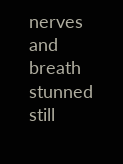nerves and breath stunned still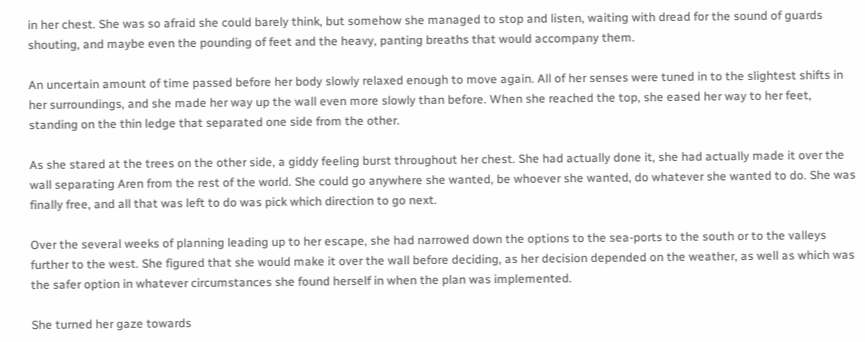in her chest. She was so afraid she could barely think, but somehow she managed to stop and listen, waiting with dread for the sound of guards shouting, and maybe even the pounding of feet and the heavy, panting breaths that would accompany them.

An uncertain amount of time passed before her body slowly relaxed enough to move again. All of her senses were tuned in to the slightest shifts in her surroundings, and she made her way up the wall even more slowly than before. When she reached the top, she eased her way to her feet, standing on the thin ledge that separated one side from the other.

As she stared at the trees on the other side, a giddy feeling burst throughout her chest. She had actually done it, she had actually made it over the wall separating Aren from the rest of the world. She could go anywhere she wanted, be whoever she wanted, do whatever she wanted to do. She was finally free, and all that was left to do was pick which direction to go next.

Over the several weeks of planning leading up to her escape, she had narrowed down the options to the sea-ports to the south or to the valleys further to the west. She figured that she would make it over the wall before deciding, as her decision depended on the weather, as well as which was the safer option in whatever circumstances she found herself in when the plan was implemented.

She turned her gaze towards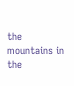the mountains in the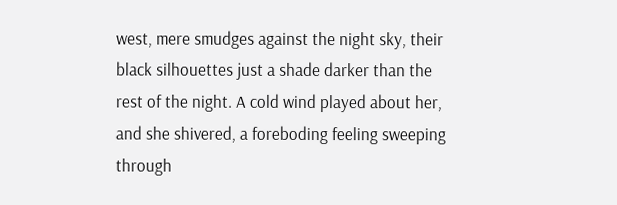west, mere smudges against the night sky, their black silhouettes just a shade darker than the rest of the night. A cold wind played about her, and she shivered, a foreboding feeling sweeping through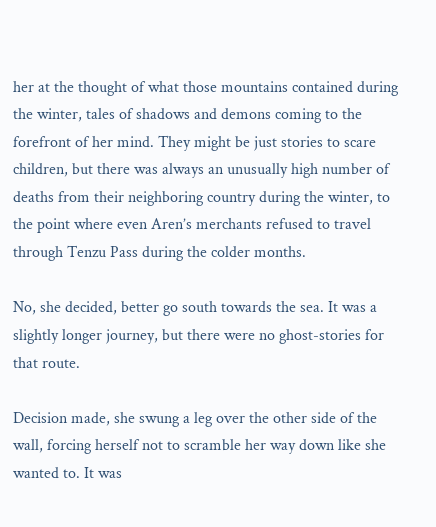her at the thought of what those mountains contained during the winter, tales of shadows and demons coming to the forefront of her mind. They might be just stories to scare children, but there was always an unusually high number of deaths from their neighboring country during the winter, to the point where even Aren’s merchants refused to travel through Tenzu Pass during the colder months.

No, she decided, better go south towards the sea. It was a slightly longer journey, but there were no ghost-stories for that route.

Decision made, she swung a leg over the other side of the wall, forcing herself not to scramble her way down like she wanted to. It was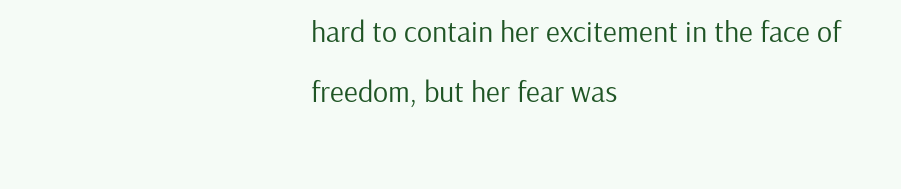hard to contain her excitement in the face of freedom, but her fear was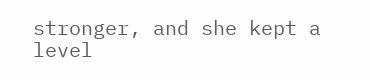stronger, and she kept a level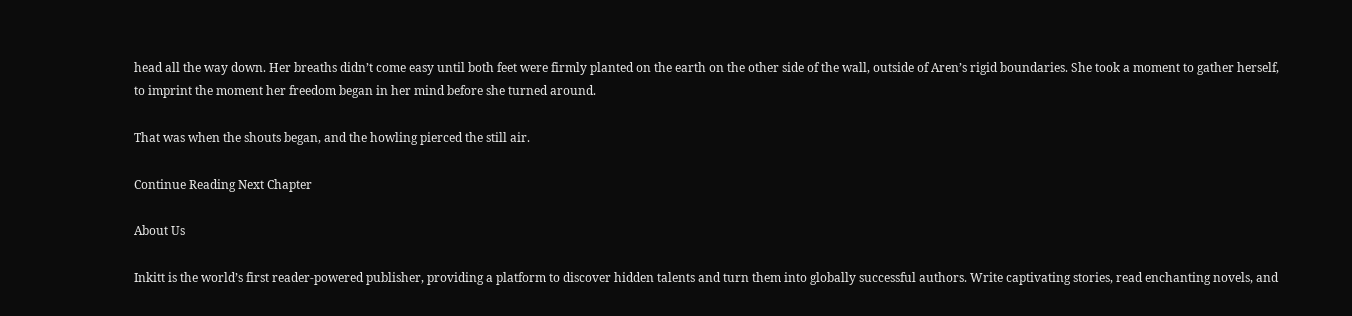head all the way down. Her breaths didn’t come easy until both feet were firmly planted on the earth on the other side of the wall, outside of Aren’s rigid boundaries. She took a moment to gather herself, to imprint the moment her freedom began in her mind before she turned around.

That was when the shouts began, and the howling pierced the still air.

Continue Reading Next Chapter

About Us

Inkitt is the world’s first reader-powered publisher, providing a platform to discover hidden talents and turn them into globally successful authors. Write captivating stories, read enchanting novels, and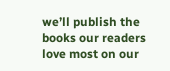we’ll publish the books our readers love most on our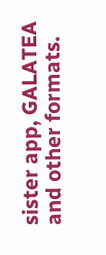sister app, GALATEA and other formats.